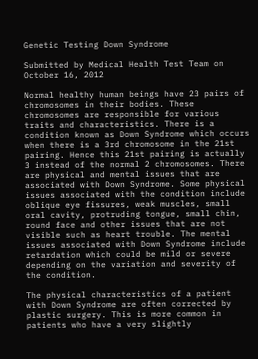Genetic Testing Down Syndrome

Submitted by Medical Health Test Team on October 16, 2012

Normal healthy human beings have 23 pairs of chromosomes in their bodies. These chromosomes are responsible for various traits and characteristics. There is a condition known as Down Syndrome which occurs when there is a 3rd chromosome in the 21st pairing. Hence this 21st pairing is actually 3 instead of the normal 2 chromosomes. There are physical and mental issues that are associated with Down Syndrome. Some physical issues associated with the condition include oblique eye fissures, weak muscles, small oral cavity, protruding tongue, small chin, round face and other issues that are not visible such as heart trouble. The mental issues associated with Down Syndrome include retardation which could be mild or severe depending on the variation and severity of the condition.

The physical characteristics of a patient with Down Syndrome are often corrected by plastic surgery. This is more common in patients who have a very slightly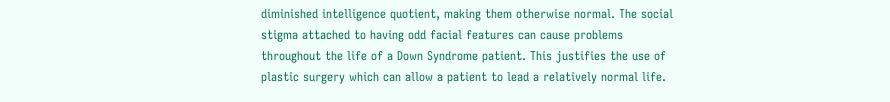diminished intelligence quotient, making them otherwise normal. The social stigma attached to having odd facial features can cause problems throughout the life of a Down Syndrome patient. This justifies the use of plastic surgery which can allow a patient to lead a relatively normal life.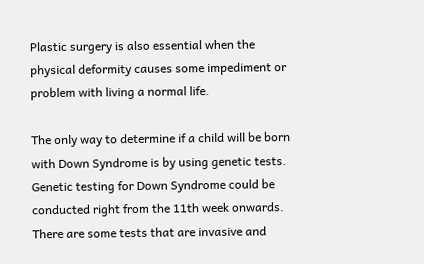Plastic surgery is also essential when the physical deformity causes some impediment or problem with living a normal life.

The only way to determine if a child will be born with Down Syndrome is by using genetic tests. Genetic testing for Down Syndrome could be conducted right from the 11th week onwards. There are some tests that are invasive and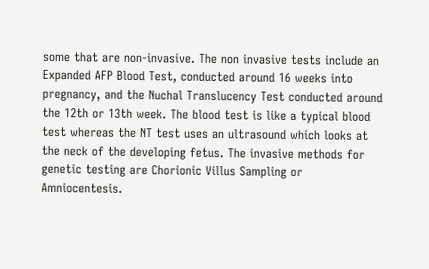some that are non-invasive. The non invasive tests include an Expanded AFP Blood Test, conducted around 16 weeks into pregnancy, and the Nuchal Translucency Test conducted around the 12th or 13th week. The blood test is like a typical blood test whereas the NT test uses an ultrasound which looks at the neck of the developing fetus. The invasive methods for genetic testing are Chorionic Villus Sampling or Amniocentesis.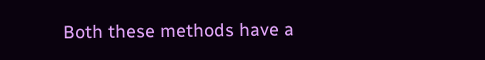Both these methods have a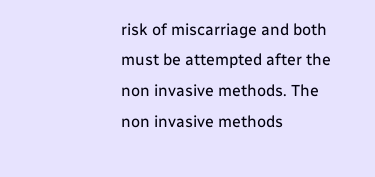risk of miscarriage and both must be attempted after the non invasive methods. The non invasive methods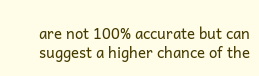are not 100% accurate but can suggest a higher chance of the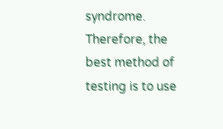syndrome. Therefore, the best method of testing is to use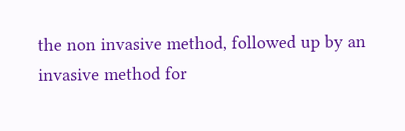the non invasive method, followed up by an invasive method for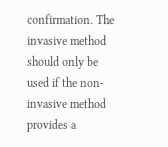confirmation. The invasive method should only be used if the non-invasive method provides a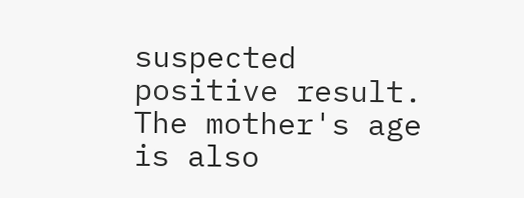suspected positive result. The mother's age is also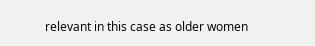relevant in this case as older women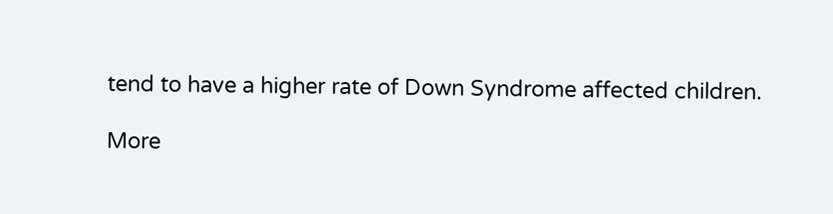tend to have a higher rate of Down Syndrome affected children.

More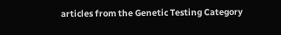articles from the Genetic Testing Category